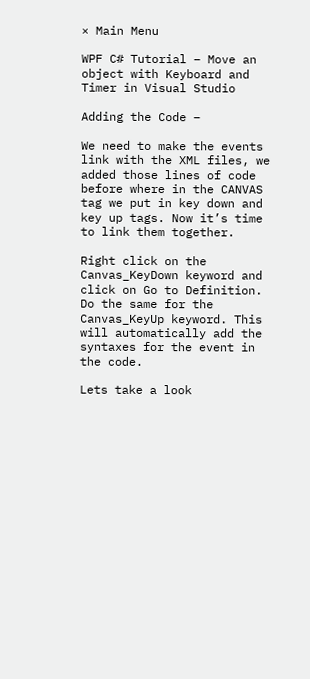× Main Menu

WPF C# Tutorial – Move an object with Keyboard and Timer in Visual Studio

Adding the Code –

We need to make the events link with the XML files, we added those lines of code before where in the CANVAS tag we put in key down and key up tags. Now it’s time to link them together.

Right click on the Canvas_KeyDown keyword and click on Go to Definition. Do the same for the Canvas_KeyUp keyword. This will automatically add the syntaxes for the event in the code.

Lets take a look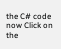the C# code now Click on the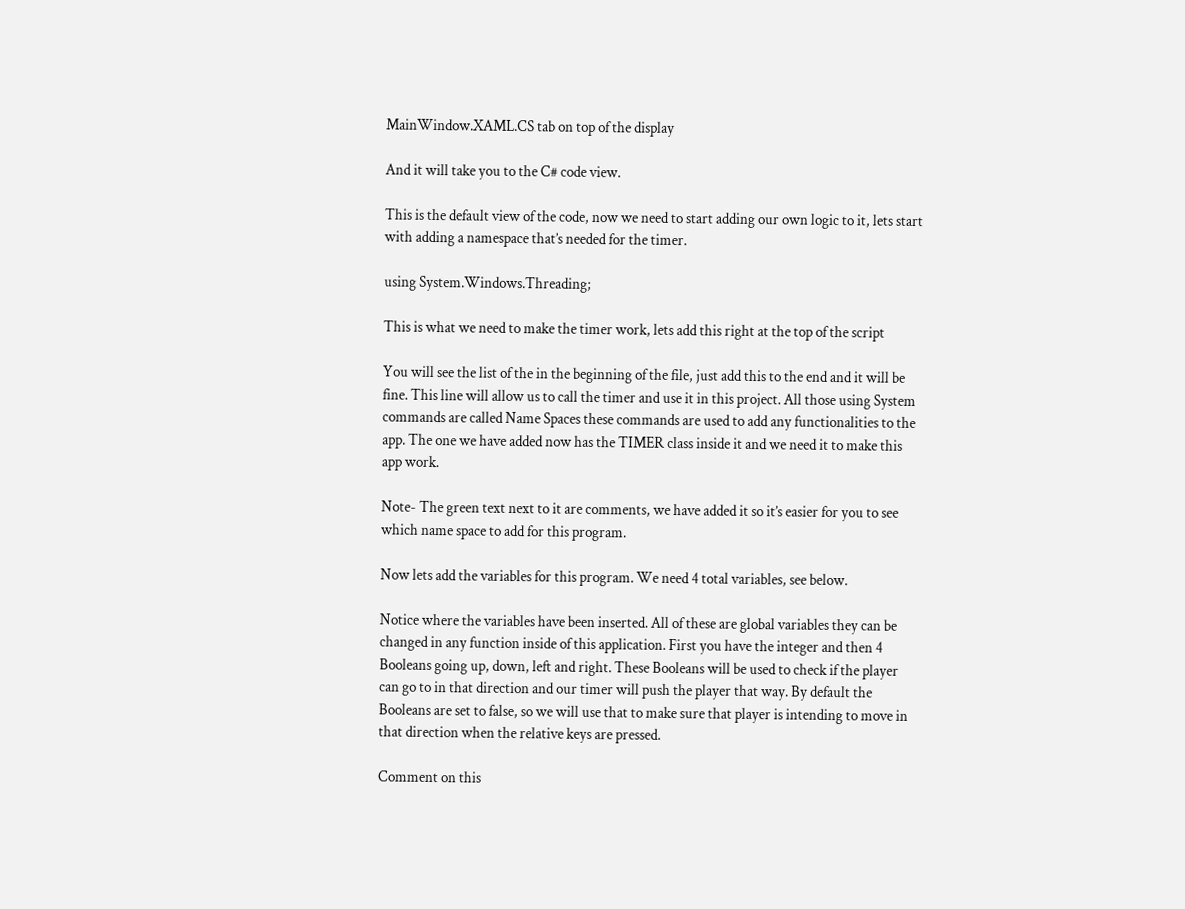MainWindow.XAML.CS tab on top of the display

And it will take you to the C# code view.

This is the default view of the code, now we need to start adding our own logic to it, lets start with adding a namespace that’s needed for the timer.

using System.Windows.Threading;

This is what we need to make the timer work, lets add this right at the top of the script

You will see the list of the in the beginning of the file, just add this to the end and it will be fine. This line will allow us to call the timer and use it in this project. All those using System commands are called Name Spaces these commands are used to add any functionalities to the app. The one we have added now has the TIMER class inside it and we need it to make this app work.

Note- The green text next to it are comments, we have added it so it’s easier for you to see which name space to add for this program.

Now lets add the variables for this program. We need 4 total variables, see below.

Notice where the variables have been inserted. All of these are global variables they can be changed in any function inside of this application. First you have the integer and then 4 Booleans going up, down, left and right. These Booleans will be used to check if the player can go to in that direction and our timer will push the player that way. By default the Booleans are set to false, so we will use that to make sure that player is intending to move in that direction when the relative keys are pressed.

Comment on this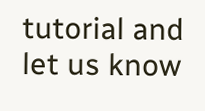tutorial and let us know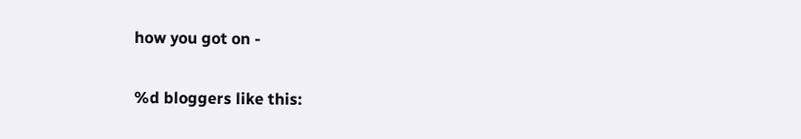how you got on -

%d bloggers like this: